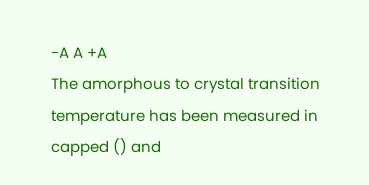-A A +A
The amorphous to crystal transition temperature has been measured in capped () and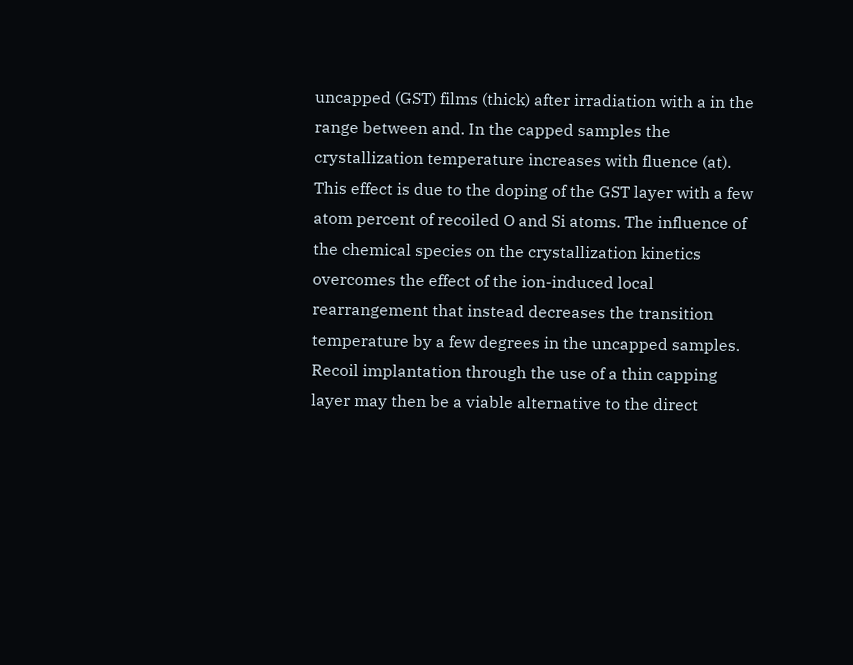uncapped (GST) films (thick) after irradiation with a in the range between and. In the capped samples the crystallization temperature increases with fluence (at). This effect is due to the doping of the GST layer with a few atom percent of recoiled O and Si atoms. The influence of the chemical species on the crystallization kinetics overcomes the effect of the ion-induced local rearrangement that instead decreases the transition temperature by a few degrees in the uncapped samples. Recoil implantation through the use of a thin capping layer may then be a viable alternative to the direct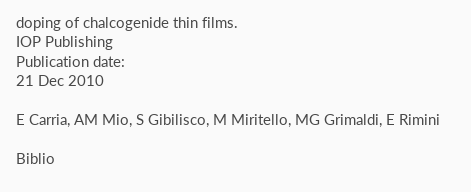doping of chalcogenide thin films.
IOP Publishing
Publication date:
21 Dec 2010

E Carria, AM Mio, S Gibilisco, M Miritello, MG Grimaldi, E Rimini

Biblio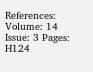References:
Volume: 14 Issue: 3 Pages: H124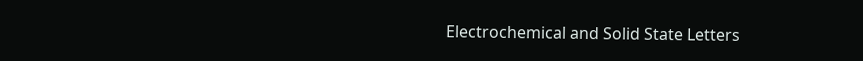Electrochemical and Solid State Letters